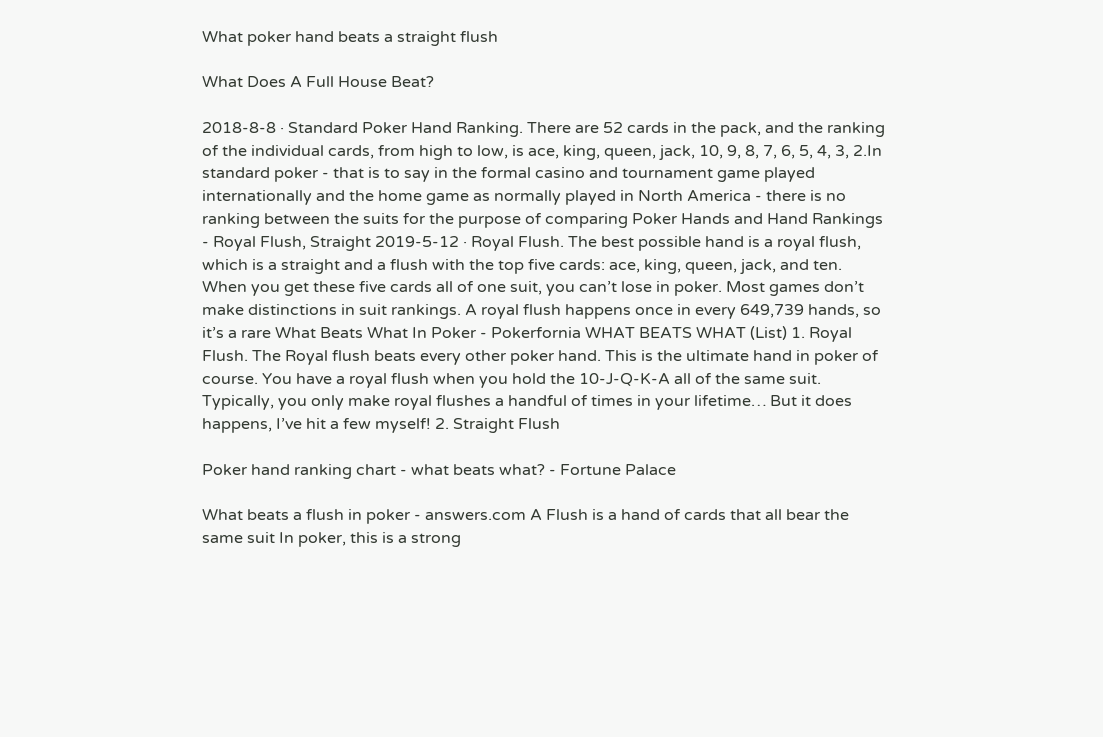What poker hand beats a straight flush

What Does A Full House Beat?

2018-8-8 · Standard Poker Hand Ranking. There are 52 cards in the pack, and the ranking of the individual cards, from high to low, is ace, king, queen, jack, 10, 9, 8, 7, 6, 5, 4, 3, 2.In standard poker - that is to say in the formal casino and tournament game played internationally and the home game as normally played in North America - there is no ranking between the suits for the purpose of comparing Poker Hands and Hand Rankings - Royal Flush, Straight 2019-5-12 · Royal Flush. The best possible hand is a royal flush, which is a straight and a flush with the top five cards: ace, king, queen, jack, and ten. When you get these five cards all of one suit, you can’t lose in poker. Most games don’t make distinctions in suit rankings. A royal flush happens once in every 649,739 hands, so it’s a rare What Beats What In Poker - Pokerfornia WHAT BEATS WHAT (List) 1. Royal Flush. The Royal flush beats every other poker hand. This is the ultimate hand in poker of course. You have a royal flush when you hold the 10-J-Q-K-A all of the same suit. Typically, you only make royal flushes a handful of times in your lifetime… But it does happens, I’ve hit a few myself! 2. Straight Flush

Poker hand ranking chart - what beats what? - Fortune Palace

What beats a flush in poker - answers.com A Flush is a hand of cards that all bear the same suit In poker, this is a strong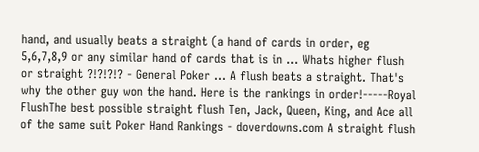hand, and usually beats a straight (a hand of cards in order, eg 5,6,7,8,9 or any similar hand of cards that is in ... Whats higher flush or straight ?!?!?!? - General Poker ... A flush beats a straight. That's why the other guy won the hand. Here is the rankings in order!-----Royal FlushThe best possible straight flush Ten, Jack, Queen, King, and Ace all of the same suit Poker Hand Rankings - doverdowns.com A straight flush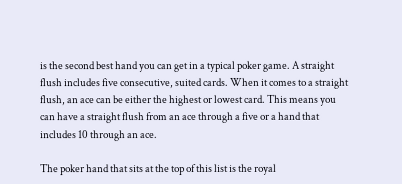is the second best hand you can get in a typical poker game. A straight flush includes five consecutive, suited cards. When it comes to a straight flush, an ace can be either the highest or lowest card. This means you can have a straight flush from an ace through a five or a hand that includes 10 through an ace.

The poker hand that sits at the top of this list is the royal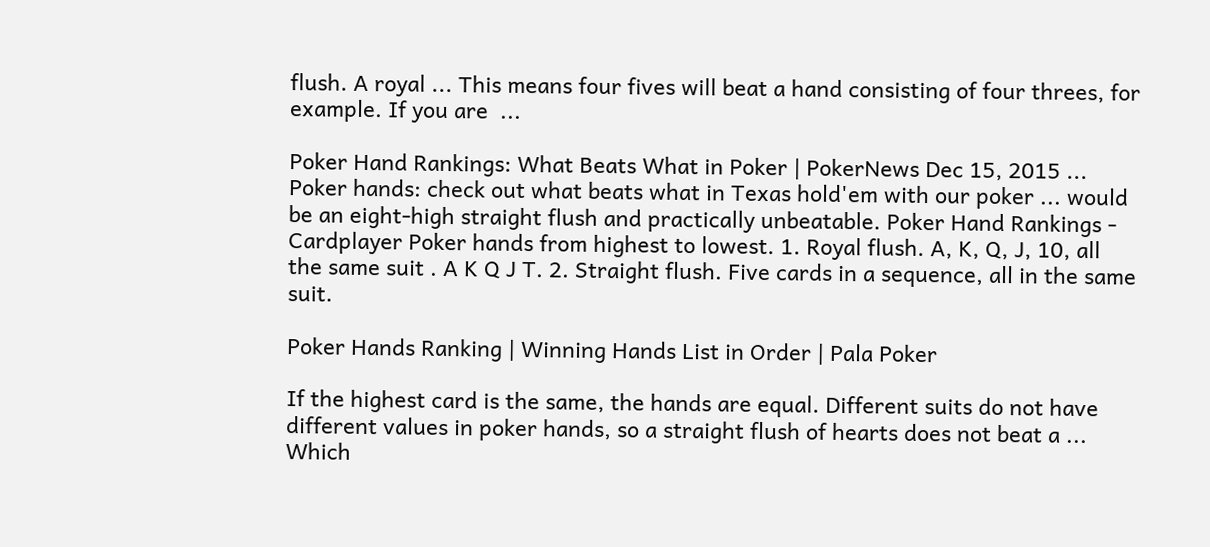flush. A royal ... This means four fives will beat a hand consisting of four threes, for example. If you are  ...

Poker Hand Rankings: What Beats What in Poker | PokerNews Dec 15, 2015 ... Poker hands: check out what beats what in Texas hold'em with our poker ... would be an eight-high straight flush and practically unbeatable. Poker Hand Rankings - Cardplayer Poker hands from highest to lowest. 1. Royal flush. A, K, Q, J, 10, all the same suit . A K Q J T. 2. Straight flush. Five cards in a sequence, all in the same suit.

Poker Hands Ranking | Winning Hands List in Order | Pala Poker

If the highest card is the same, the hands are equal. Different suits do not have different values in poker hands, so a straight flush of hearts does not beat a ... Which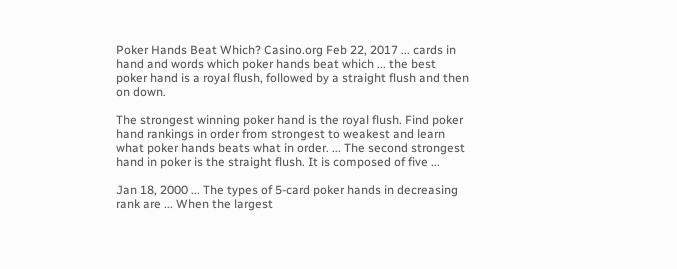Poker Hands Beat Which? Casino.org Feb 22, 2017 ... cards in hand and words which poker hands beat which ... the best poker hand is a royal flush, followed by a straight flush and then on down.

The strongest winning poker hand is the royal flush. Find poker hand rankings in order from strongest to weakest and learn what poker hands beats what in order. ... The second strongest hand in poker is the straight flush. It is composed of five ...

Jan 18, 2000 ... The types of 5-card poker hands in decreasing rank are ... When the largest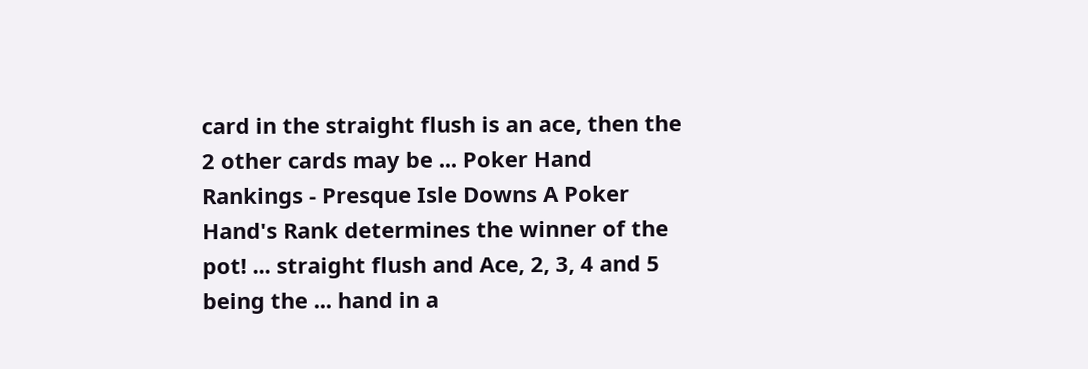card in the straight flush is an ace, then the 2 other cards may be ... Poker Hand Rankings - Presque Isle Downs A Poker Hand's Rank determines the winner of the pot! ... straight flush and Ace, 2, 3, 4 and 5 being the ... hand in a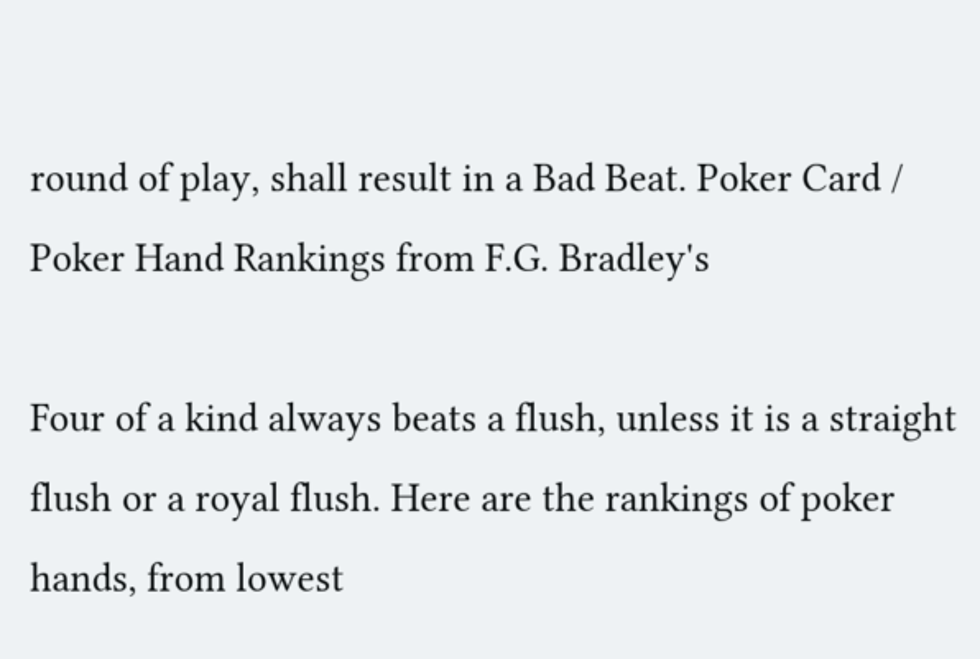round of play, shall result in a Bad Beat. Poker Card / Poker Hand Rankings from F.G. Bradley's

Four of a kind always beats a flush, unless it is a straight flush or a royal flush. Here are the rankings of poker hands, from lowest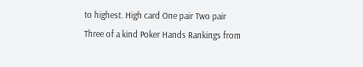to highest. High card One pair Two pair Three of a kind Poker Hands Rankings from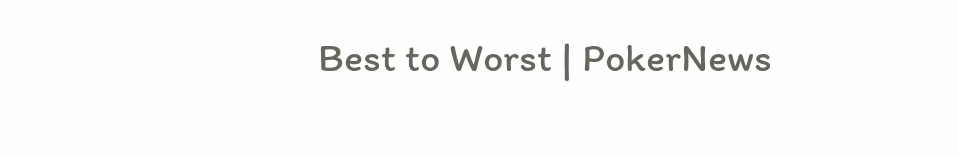Best to Worst | PokerNews